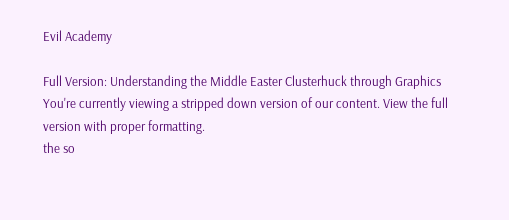Evil Academy

Full Version: Understanding the Middle Easter Clusterhuck through Graphics
You're currently viewing a stripped down version of our content. View the full version with proper formatting.
the so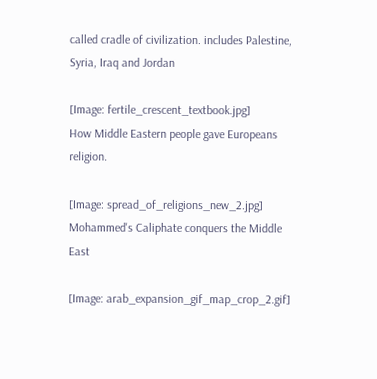called cradle of civilization. includes Palestine, Syria, Iraq and Jordan

[Image: fertile_crescent_textbook.jpg]
How Middle Eastern people gave Europeans religion.

[Image: spread_of_religions_new_2.jpg]
Mohammed's Caliphate conquers the Middle East

[Image: arab_expansion_gif_map_crop_2.gif]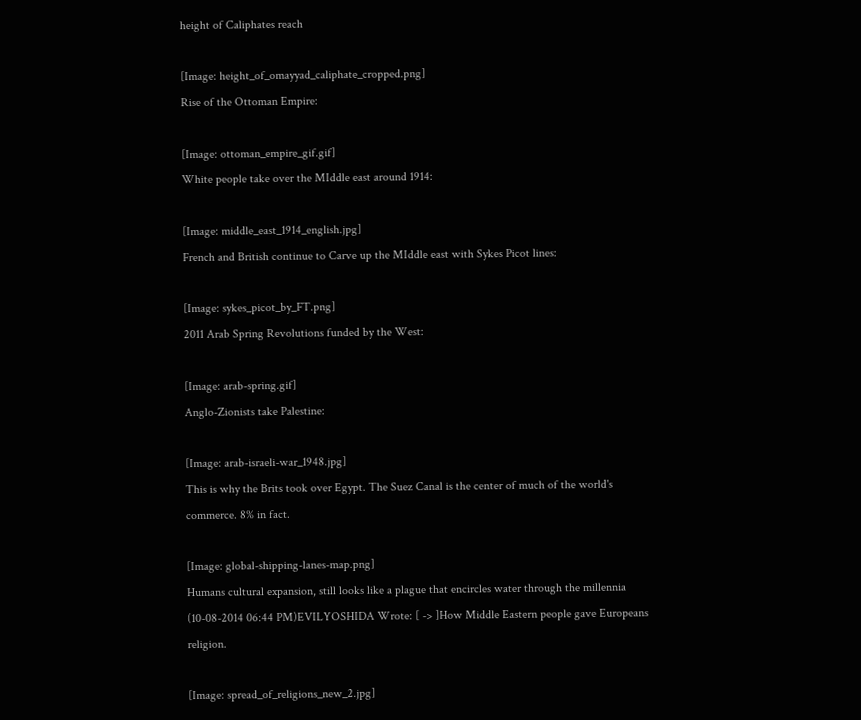height of Caliphates reach

[Image: height_of_omayyad_caliphate_cropped.png]
Rise of the Ottoman Empire:

[Image: ottoman_empire_gif.gif]
White people take over the MIddle east around 1914:

[Image: middle_east_1914_english.jpg]
French and British continue to Carve up the MIddle east with Sykes Picot lines:

[Image: sykes_picot_by_FT.png]
2011 Arab Spring Revolutions funded by the West:

[Image: arab-spring.gif]
Anglo-Zionists take Palestine:

[Image: arab-israeli-war_1948.jpg]
This is why the Brits took over Egypt. The Suez Canal is the center of much of the world's commerce. 8% in fact.

[Image: global-shipping-lanes-map.png]
Humans cultural expansion, still looks like a plague that encircles water through the millennia
(10-08-2014 06:44 PM)EVILYOSHIDA Wrote: [ -> ]How Middle Eastern people gave Europeans religion.

[Image: spread_of_religions_new_2.jpg]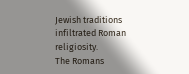Jewish traditions infiltrated Roman religiosity.
The Romans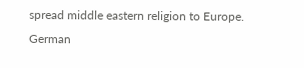spread middle eastern religion to Europe.
German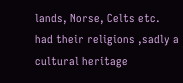lands, Norse, Celts etc. had their religions ,sadly a cultural heritage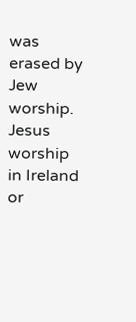was erased by Jew worship.
Jesus worship in Ireland or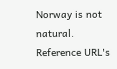Norway is not natural.
Reference URL's